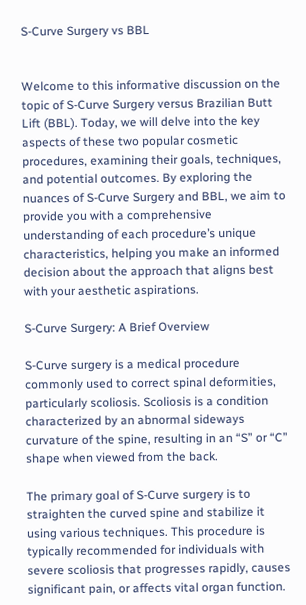S-Curve Surgery vs BBL


Welcome to this informative discussion on the topic of S-Curve Surgery versus Brazilian Butt Lift (BBL). Today, we will delve into the key aspects of these two popular cosmetic procedures, examining their goals, techniques, and potential outcomes. By exploring the nuances of S-Curve Surgery and BBL, we aim to provide you with a comprehensive understanding of each procedure’s unique characteristics, helping you make an informed decision about the approach that aligns best with your aesthetic aspirations.

S-Curve Surgery: A Brief Overview

S-Curve surgery is a medical procedure commonly used to correct spinal deformities, particularly scoliosis. Scoliosis is a condition characterized by an abnormal sideways curvature of the spine, resulting in an “S” or “C” shape when viewed from the back.

The primary goal of S-Curve surgery is to straighten the curved spine and stabilize it using various techniques. This procedure is typically recommended for individuals with severe scoliosis that progresses rapidly, causes significant pain, or affects vital organ function.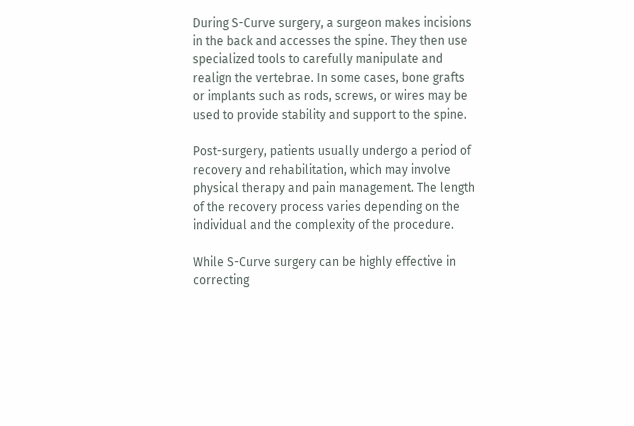During S-Curve surgery, a surgeon makes incisions in the back and accesses the spine. They then use specialized tools to carefully manipulate and realign the vertebrae. In some cases, bone grafts or implants such as rods, screws, or wires may be used to provide stability and support to the spine.

Post-surgery, patients usually undergo a period of recovery and rehabilitation, which may involve physical therapy and pain management. The length of the recovery process varies depending on the individual and the complexity of the procedure.

While S-Curve surgery can be highly effective in correcting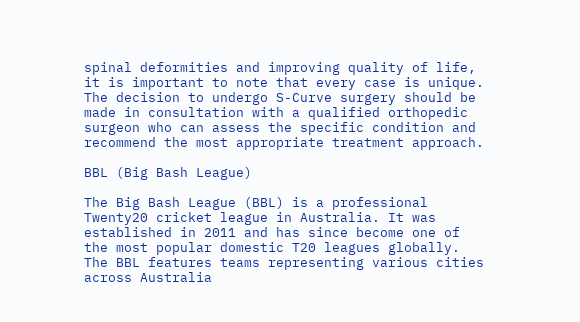spinal deformities and improving quality of life, it is important to note that every case is unique. The decision to undergo S-Curve surgery should be made in consultation with a qualified orthopedic surgeon who can assess the specific condition and recommend the most appropriate treatment approach.

BBL (Big Bash League)

The Big Bash League (BBL) is a professional Twenty20 cricket league in Australia. It was established in 2011 and has since become one of the most popular domestic T20 leagues globally. The BBL features teams representing various cities across Australia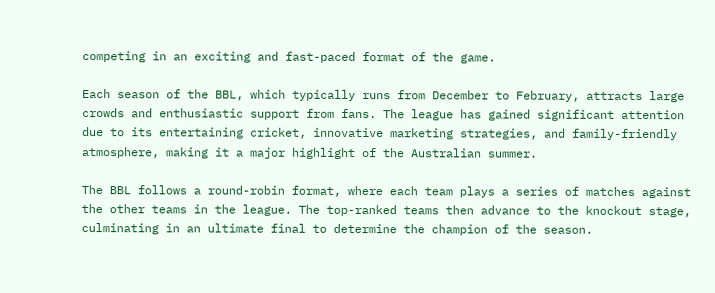competing in an exciting and fast-paced format of the game.

Each season of the BBL, which typically runs from December to February, attracts large crowds and enthusiastic support from fans. The league has gained significant attention due to its entertaining cricket, innovative marketing strategies, and family-friendly atmosphere, making it a major highlight of the Australian summer.

The BBL follows a round-robin format, where each team plays a series of matches against the other teams in the league. The top-ranked teams then advance to the knockout stage, culminating in an ultimate final to determine the champion of the season.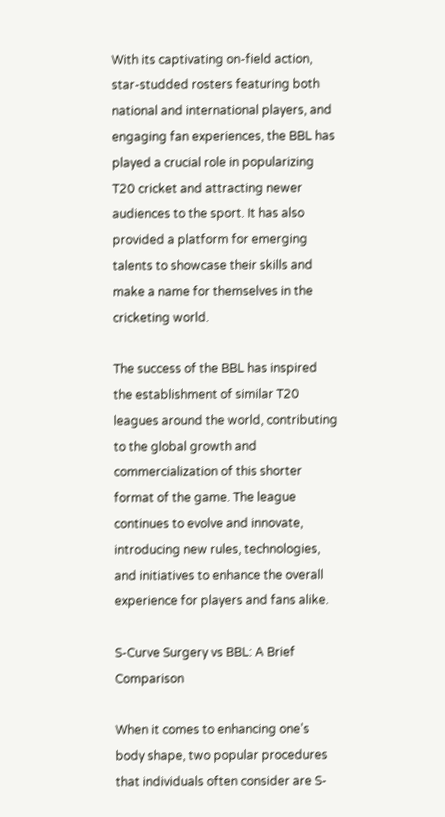With its captivating on-field action, star-studded rosters featuring both national and international players, and engaging fan experiences, the BBL has played a crucial role in popularizing T20 cricket and attracting newer audiences to the sport. It has also provided a platform for emerging talents to showcase their skills and make a name for themselves in the cricketing world.

The success of the BBL has inspired the establishment of similar T20 leagues around the world, contributing to the global growth and commercialization of this shorter format of the game. The league continues to evolve and innovate, introducing new rules, technologies, and initiatives to enhance the overall experience for players and fans alike.

S-Curve Surgery vs BBL: A Brief Comparison

When it comes to enhancing one’s body shape, two popular procedures that individuals often consider are S-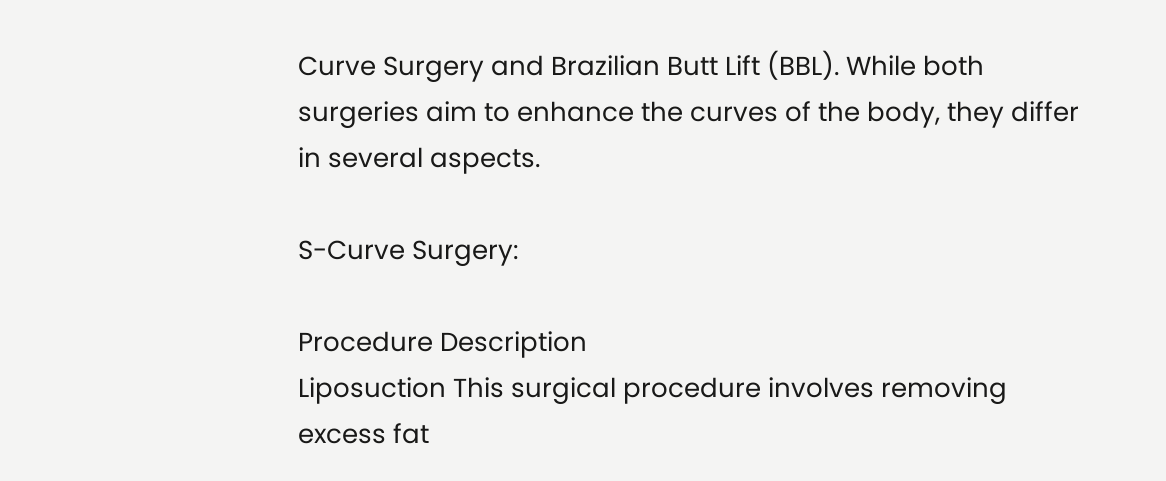Curve Surgery and Brazilian Butt Lift (BBL). While both surgeries aim to enhance the curves of the body, they differ in several aspects.

S-Curve Surgery:

Procedure Description
Liposuction This surgical procedure involves removing excess fat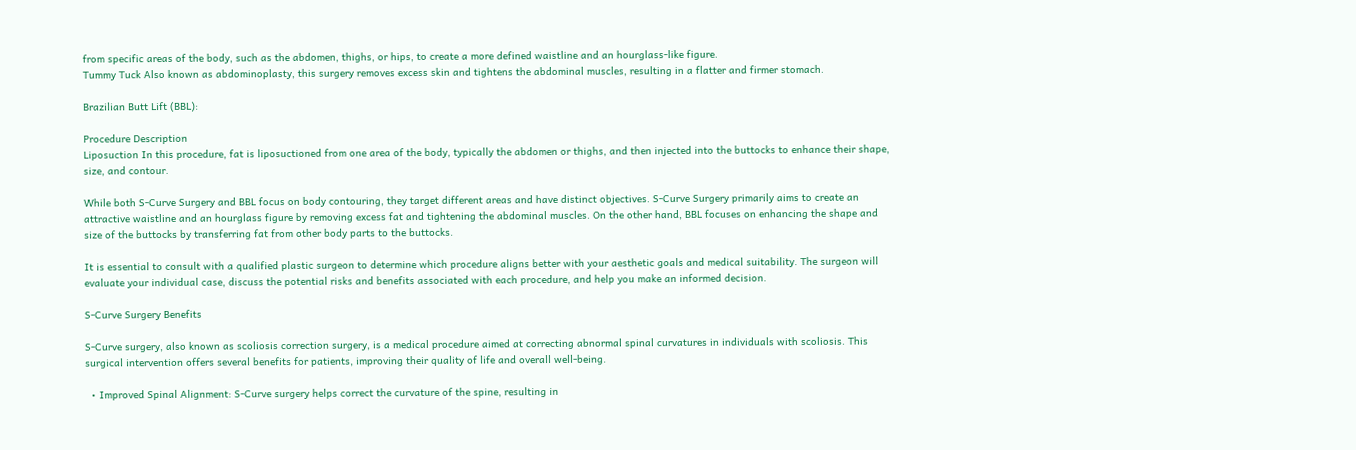from specific areas of the body, such as the abdomen, thighs, or hips, to create a more defined waistline and an hourglass-like figure.
Tummy Tuck Also known as abdominoplasty, this surgery removes excess skin and tightens the abdominal muscles, resulting in a flatter and firmer stomach.

Brazilian Butt Lift (BBL):

Procedure Description
Liposuction In this procedure, fat is liposuctioned from one area of the body, typically the abdomen or thighs, and then injected into the buttocks to enhance their shape, size, and contour.

While both S-Curve Surgery and BBL focus on body contouring, they target different areas and have distinct objectives. S-Curve Surgery primarily aims to create an attractive waistline and an hourglass figure by removing excess fat and tightening the abdominal muscles. On the other hand, BBL focuses on enhancing the shape and size of the buttocks by transferring fat from other body parts to the buttocks.

It is essential to consult with a qualified plastic surgeon to determine which procedure aligns better with your aesthetic goals and medical suitability. The surgeon will evaluate your individual case, discuss the potential risks and benefits associated with each procedure, and help you make an informed decision.

S-Curve Surgery Benefits

S-Curve surgery, also known as scoliosis correction surgery, is a medical procedure aimed at correcting abnormal spinal curvatures in individuals with scoliosis. This surgical intervention offers several benefits for patients, improving their quality of life and overall well-being.

  • Improved Spinal Alignment: S-Curve surgery helps correct the curvature of the spine, resulting in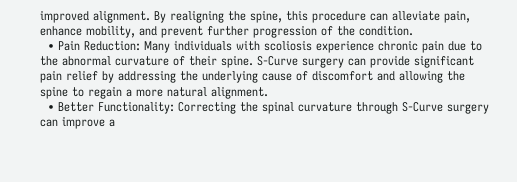improved alignment. By realigning the spine, this procedure can alleviate pain, enhance mobility, and prevent further progression of the condition.
  • Pain Reduction: Many individuals with scoliosis experience chronic pain due to the abnormal curvature of their spine. S-Curve surgery can provide significant pain relief by addressing the underlying cause of discomfort and allowing the spine to regain a more natural alignment.
  • Better Functionality: Correcting the spinal curvature through S-Curve surgery can improve a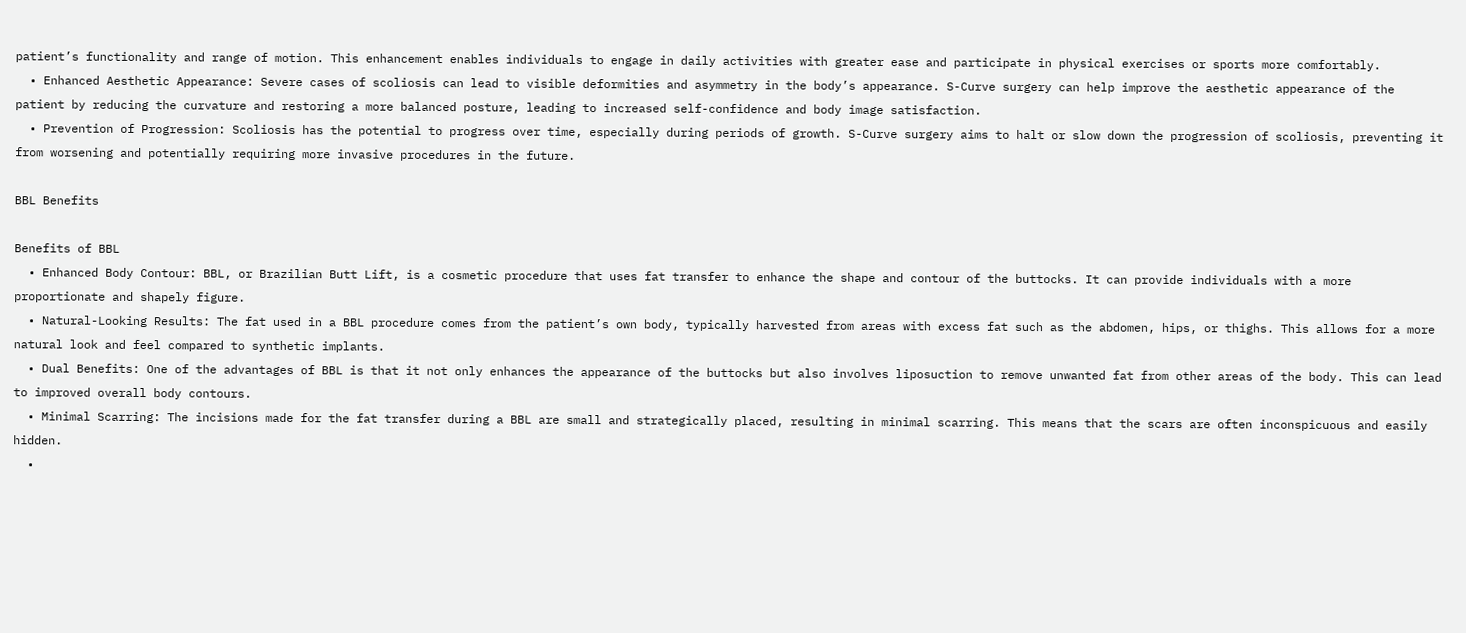patient’s functionality and range of motion. This enhancement enables individuals to engage in daily activities with greater ease and participate in physical exercises or sports more comfortably.
  • Enhanced Aesthetic Appearance: Severe cases of scoliosis can lead to visible deformities and asymmetry in the body’s appearance. S-Curve surgery can help improve the aesthetic appearance of the patient by reducing the curvature and restoring a more balanced posture, leading to increased self-confidence and body image satisfaction.
  • Prevention of Progression: Scoliosis has the potential to progress over time, especially during periods of growth. S-Curve surgery aims to halt or slow down the progression of scoliosis, preventing it from worsening and potentially requiring more invasive procedures in the future.

BBL Benefits

Benefits of BBL
  • Enhanced Body Contour: BBL, or Brazilian Butt Lift, is a cosmetic procedure that uses fat transfer to enhance the shape and contour of the buttocks. It can provide individuals with a more proportionate and shapely figure.
  • Natural-Looking Results: The fat used in a BBL procedure comes from the patient’s own body, typically harvested from areas with excess fat such as the abdomen, hips, or thighs. This allows for a more natural look and feel compared to synthetic implants.
  • Dual Benefits: One of the advantages of BBL is that it not only enhances the appearance of the buttocks but also involves liposuction to remove unwanted fat from other areas of the body. This can lead to improved overall body contours.
  • Minimal Scarring: The incisions made for the fat transfer during a BBL are small and strategically placed, resulting in minimal scarring. This means that the scars are often inconspicuous and easily hidden.
  •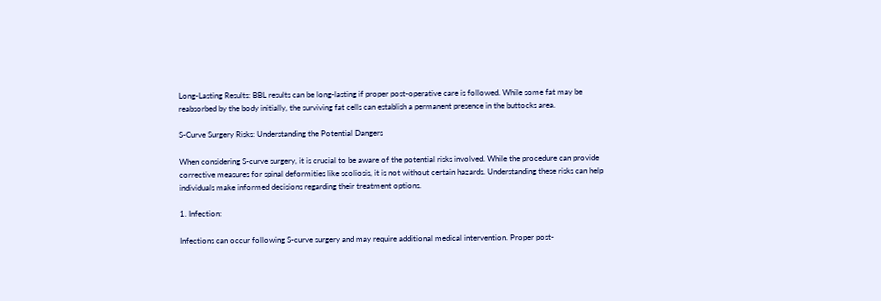Long-Lasting Results: BBL results can be long-lasting if proper post-operative care is followed. While some fat may be reabsorbed by the body initially, the surviving fat cells can establish a permanent presence in the buttocks area.

S-Curve Surgery Risks: Understanding the Potential Dangers

When considering S-curve surgery, it is crucial to be aware of the potential risks involved. While the procedure can provide corrective measures for spinal deformities like scoliosis, it is not without certain hazards. Understanding these risks can help individuals make informed decisions regarding their treatment options.

1. Infection:

Infections can occur following S-curve surgery and may require additional medical intervention. Proper post-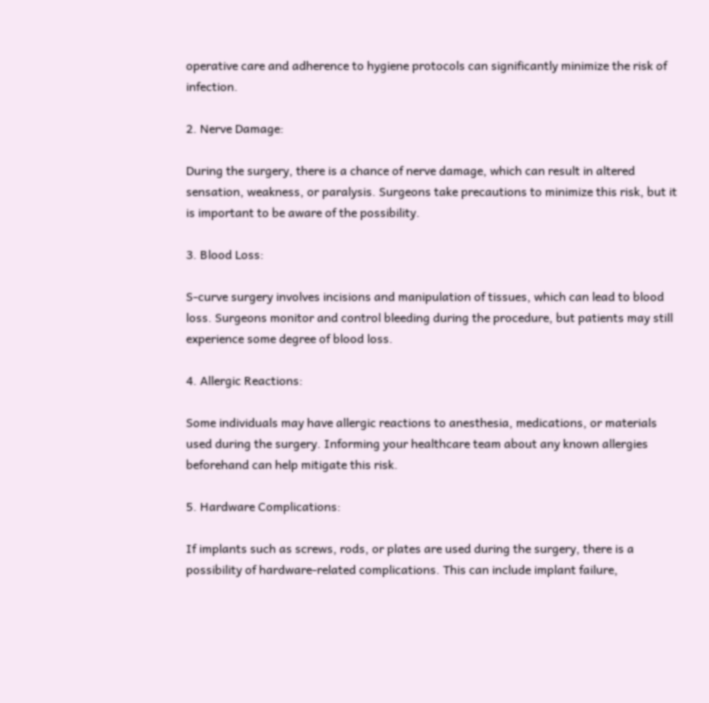operative care and adherence to hygiene protocols can significantly minimize the risk of infection.

2. Nerve Damage:

During the surgery, there is a chance of nerve damage, which can result in altered sensation, weakness, or paralysis. Surgeons take precautions to minimize this risk, but it is important to be aware of the possibility.

3. Blood Loss:

S-curve surgery involves incisions and manipulation of tissues, which can lead to blood loss. Surgeons monitor and control bleeding during the procedure, but patients may still experience some degree of blood loss.

4. Allergic Reactions:

Some individuals may have allergic reactions to anesthesia, medications, or materials used during the surgery. Informing your healthcare team about any known allergies beforehand can help mitigate this risk.

5. Hardware Complications:

If implants such as screws, rods, or plates are used during the surgery, there is a possibility of hardware-related complications. This can include implant failure,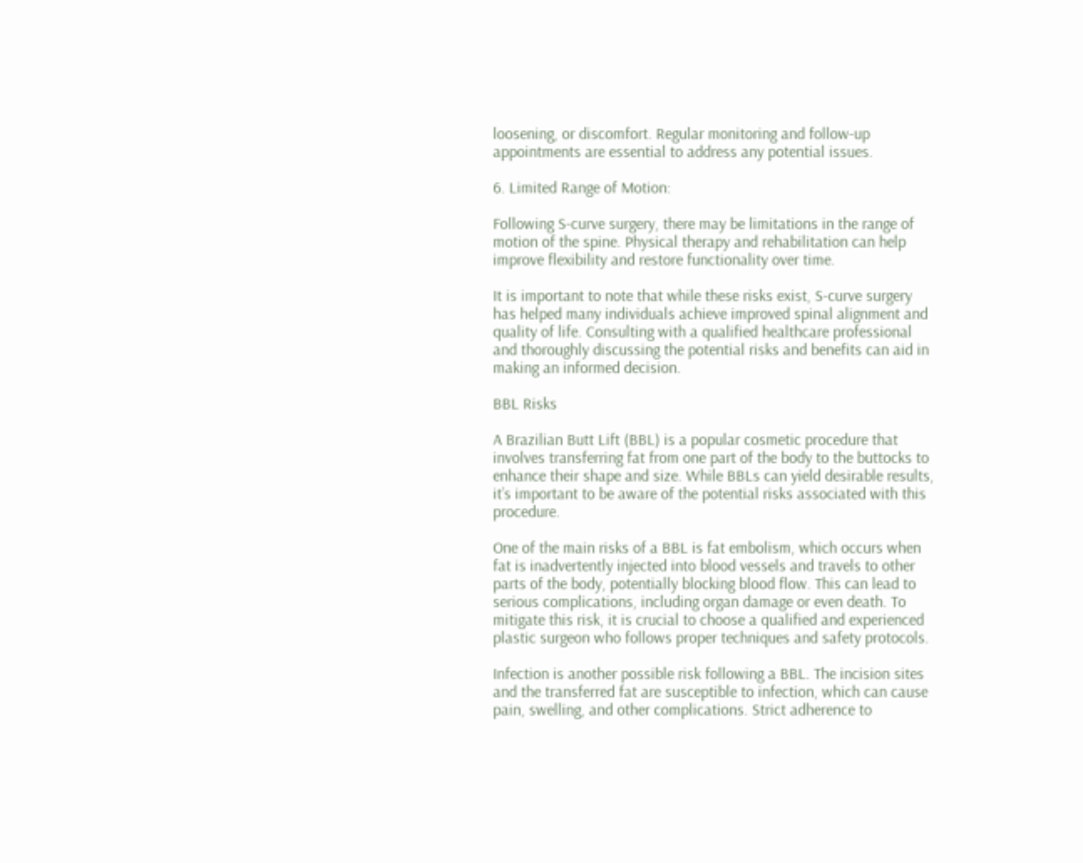loosening, or discomfort. Regular monitoring and follow-up appointments are essential to address any potential issues.

6. Limited Range of Motion:

Following S-curve surgery, there may be limitations in the range of motion of the spine. Physical therapy and rehabilitation can help improve flexibility and restore functionality over time.

It is important to note that while these risks exist, S-curve surgery has helped many individuals achieve improved spinal alignment and quality of life. Consulting with a qualified healthcare professional and thoroughly discussing the potential risks and benefits can aid in making an informed decision.

BBL Risks

A Brazilian Butt Lift (BBL) is a popular cosmetic procedure that involves transferring fat from one part of the body to the buttocks to enhance their shape and size. While BBLs can yield desirable results, it’s important to be aware of the potential risks associated with this procedure.

One of the main risks of a BBL is fat embolism, which occurs when fat is inadvertently injected into blood vessels and travels to other parts of the body, potentially blocking blood flow. This can lead to serious complications, including organ damage or even death. To mitigate this risk, it is crucial to choose a qualified and experienced plastic surgeon who follows proper techniques and safety protocols.

Infection is another possible risk following a BBL. The incision sites and the transferred fat are susceptible to infection, which can cause pain, swelling, and other complications. Strict adherence to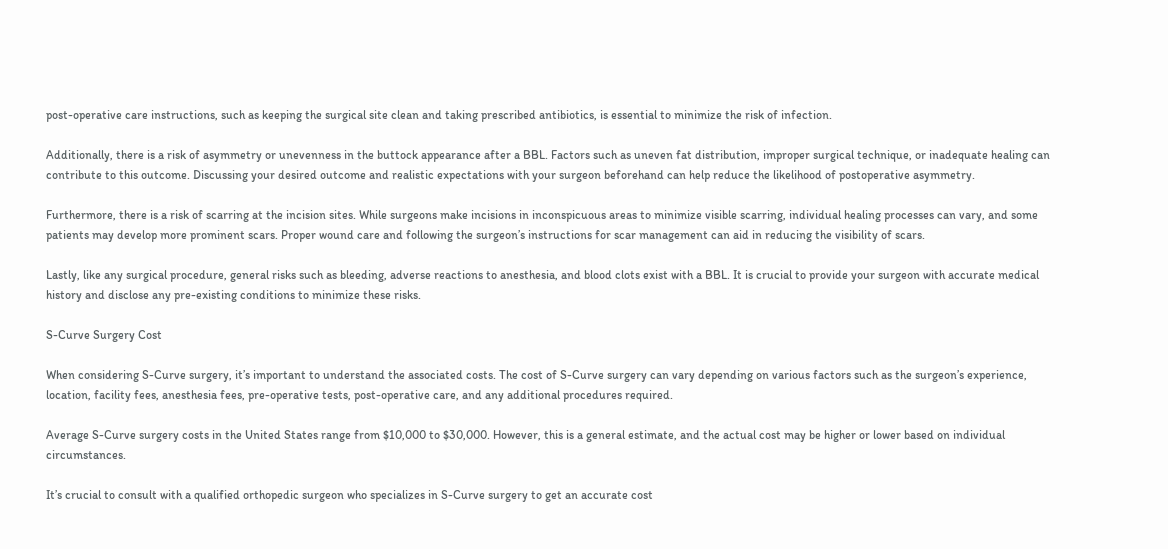post-operative care instructions, such as keeping the surgical site clean and taking prescribed antibiotics, is essential to minimize the risk of infection.

Additionally, there is a risk of asymmetry or unevenness in the buttock appearance after a BBL. Factors such as uneven fat distribution, improper surgical technique, or inadequate healing can contribute to this outcome. Discussing your desired outcome and realistic expectations with your surgeon beforehand can help reduce the likelihood of postoperative asymmetry.

Furthermore, there is a risk of scarring at the incision sites. While surgeons make incisions in inconspicuous areas to minimize visible scarring, individual healing processes can vary, and some patients may develop more prominent scars. Proper wound care and following the surgeon’s instructions for scar management can aid in reducing the visibility of scars.

Lastly, like any surgical procedure, general risks such as bleeding, adverse reactions to anesthesia, and blood clots exist with a BBL. It is crucial to provide your surgeon with accurate medical history and disclose any pre-existing conditions to minimize these risks.

S-Curve Surgery Cost

When considering S-Curve surgery, it’s important to understand the associated costs. The cost of S-Curve surgery can vary depending on various factors such as the surgeon’s experience, location, facility fees, anesthesia fees, pre-operative tests, post-operative care, and any additional procedures required.

Average S-Curve surgery costs in the United States range from $10,000 to $30,000. However, this is a general estimate, and the actual cost may be higher or lower based on individual circumstances.

It’s crucial to consult with a qualified orthopedic surgeon who specializes in S-Curve surgery to get an accurate cost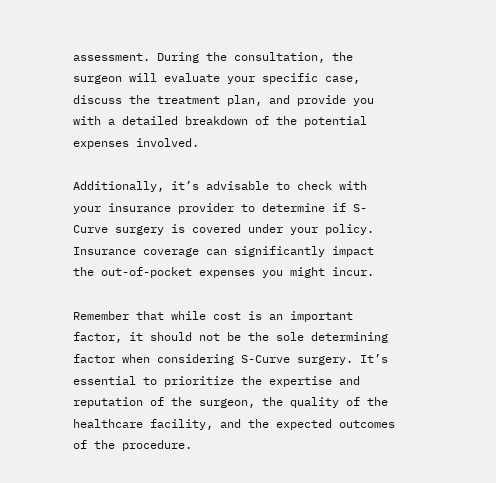assessment. During the consultation, the surgeon will evaluate your specific case, discuss the treatment plan, and provide you with a detailed breakdown of the potential expenses involved.

Additionally, it’s advisable to check with your insurance provider to determine if S-Curve surgery is covered under your policy. Insurance coverage can significantly impact the out-of-pocket expenses you might incur.

Remember that while cost is an important factor, it should not be the sole determining factor when considering S-Curve surgery. It’s essential to prioritize the expertise and reputation of the surgeon, the quality of the healthcare facility, and the expected outcomes of the procedure.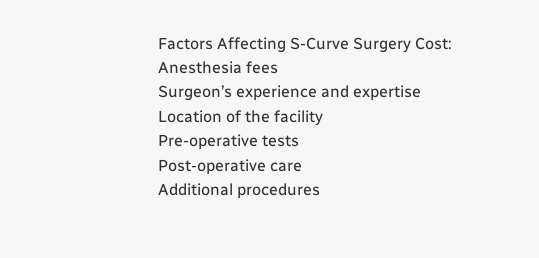Factors Affecting S-Curve Surgery Cost:
Anesthesia fees
Surgeon’s experience and expertise
Location of the facility
Pre-operative tests
Post-operative care
Additional procedures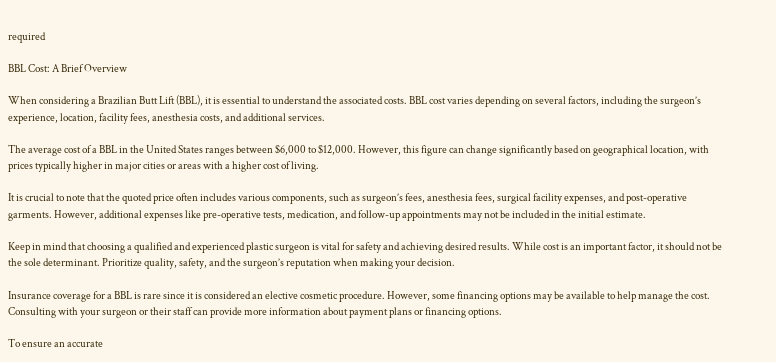required

BBL Cost: A Brief Overview

When considering a Brazilian Butt Lift (BBL), it is essential to understand the associated costs. BBL cost varies depending on several factors, including the surgeon’s experience, location, facility fees, anesthesia costs, and additional services.

The average cost of a BBL in the United States ranges between $6,000 to $12,000. However, this figure can change significantly based on geographical location, with prices typically higher in major cities or areas with a higher cost of living.

It is crucial to note that the quoted price often includes various components, such as surgeon’s fees, anesthesia fees, surgical facility expenses, and post-operative garments. However, additional expenses like pre-operative tests, medication, and follow-up appointments may not be included in the initial estimate.

Keep in mind that choosing a qualified and experienced plastic surgeon is vital for safety and achieving desired results. While cost is an important factor, it should not be the sole determinant. Prioritize quality, safety, and the surgeon’s reputation when making your decision.

Insurance coverage for a BBL is rare since it is considered an elective cosmetic procedure. However, some financing options may be available to help manage the cost. Consulting with your surgeon or their staff can provide more information about payment plans or financing options.

To ensure an accurate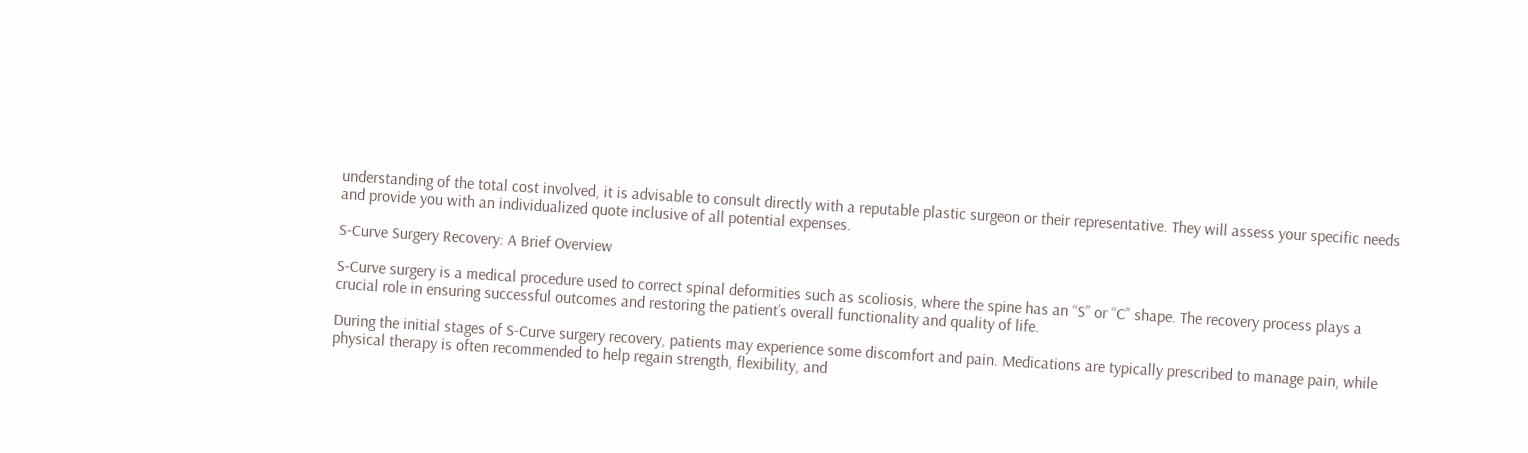understanding of the total cost involved, it is advisable to consult directly with a reputable plastic surgeon or their representative. They will assess your specific needs and provide you with an individualized quote inclusive of all potential expenses.

S-Curve Surgery Recovery: A Brief Overview

S-Curve surgery is a medical procedure used to correct spinal deformities such as scoliosis, where the spine has an “S” or “C” shape. The recovery process plays a crucial role in ensuring successful outcomes and restoring the patient’s overall functionality and quality of life.

During the initial stages of S-Curve surgery recovery, patients may experience some discomfort and pain. Medications are typically prescribed to manage pain, while physical therapy is often recommended to help regain strength, flexibility, and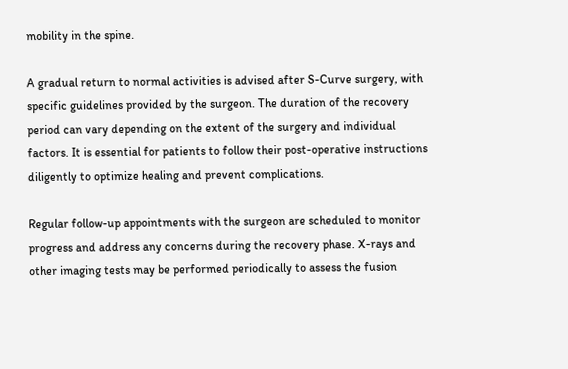mobility in the spine.

A gradual return to normal activities is advised after S-Curve surgery, with specific guidelines provided by the surgeon. The duration of the recovery period can vary depending on the extent of the surgery and individual factors. It is essential for patients to follow their post-operative instructions diligently to optimize healing and prevent complications.

Regular follow-up appointments with the surgeon are scheduled to monitor progress and address any concerns during the recovery phase. X-rays and other imaging tests may be performed periodically to assess the fusion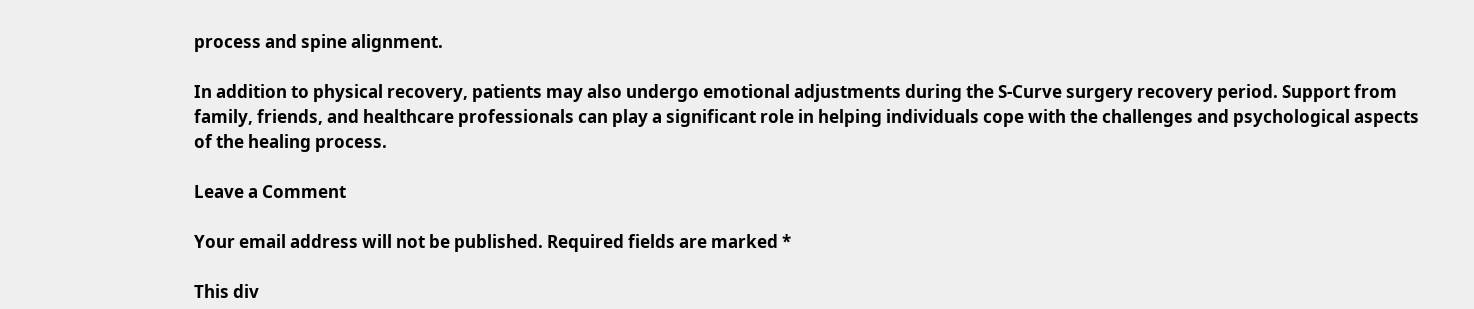process and spine alignment.

In addition to physical recovery, patients may also undergo emotional adjustments during the S-Curve surgery recovery period. Support from family, friends, and healthcare professionals can play a significant role in helping individuals cope with the challenges and psychological aspects of the healing process.

Leave a Comment

Your email address will not be published. Required fields are marked *

This div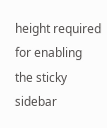height required for enabling the sticky sidebar